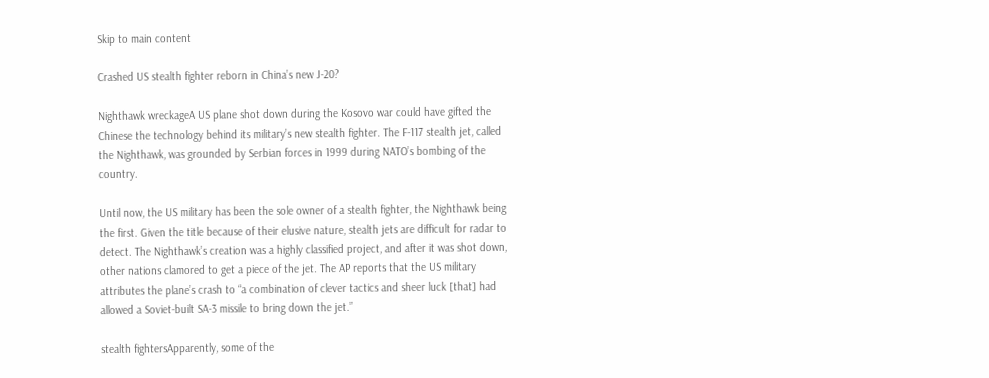Skip to main content

Crashed US stealth fighter reborn in China’s new J-20?

Nighthawk wreckageA US plane shot down during the Kosovo war could have gifted the Chinese the technology behind its military’s new stealth fighter. The F-117 stealth jet, called the Nighthawk, was grounded by Serbian forces in 1999 during NATO’s bombing of the country.

Until now, the US military has been the sole owner of a stealth fighter, the Nighthawk being the first. Given the title because of their elusive nature, stealth jets are difficult for radar to detect. The Nighthawk’s creation was a highly classified project, and after it was shot down, other nations clamored to get a piece of the jet. The AP reports that the US military attributes the plane’s crash to “a combination of clever tactics and sheer luck [that] had allowed a Soviet-built SA-3 missile to bring down the jet.”

stealth fightersApparently, some of the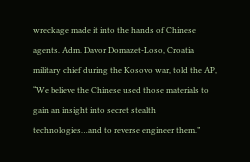wreckage made it into the hands of Chinese agents. Adm. Davor Domazet-Loso, Croatia military chief during the Kosovo war, told the AP, “We believe the Chinese used those materials to gain an insight into secret stealth technologies…and to reverse engineer them.”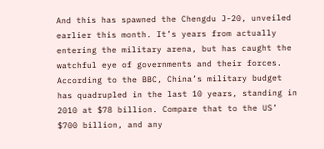And this has spawned the Chengdu J-20, unveiled earlier this month. It’s years from actually entering the military arena, but has caught the watchful eye of governments and their forces. According to the BBC, China’s military budget has quadrupled in the last 10 years, standing in 2010 at $78 billion. Compare that to the US’ $700 billion, and any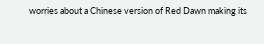worries about a Chinese version of Red Dawn making its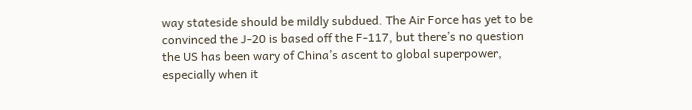way stateside should be mildly subdued. The Air Force has yet to be convinced the J-20 is based off the F-117, but there’s no question the US has been wary of China’s ascent to global superpower, especially when it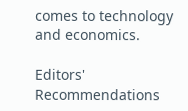comes to technology and economics.

Editors' Recommendations